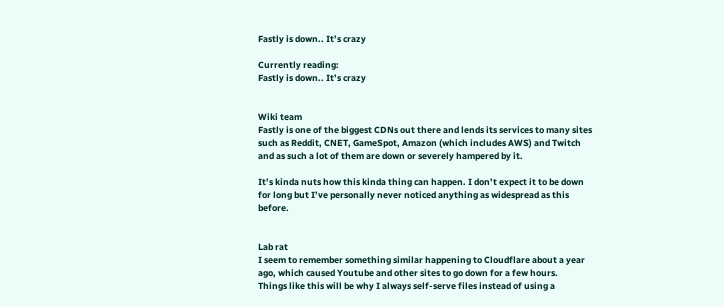Fastly is down.. It’s crazy

Currently reading:
Fastly is down.. It’s crazy


Wiki team
Fastly is one of the biggest CDNs out there and lends its services to many sites such as Reddit, CNET, GameSpot, Amazon (which includes AWS) and Twitch and as such a lot of them are down or severely hampered by it.

It’s kinda nuts how this kinda thing can happen. I don’t expect it to be down for long but I’ve personally never noticed anything as widespread as this before.


Lab rat
I seem to remember something similar happening to Cloudflare about a year ago, which caused Youtube and other sites to go down for a few hours.
Things like this will be why I always self-serve files instead of using a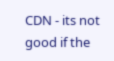CDN - its not good if the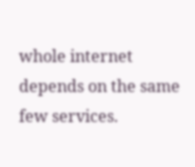whole internet depends on the same few services.